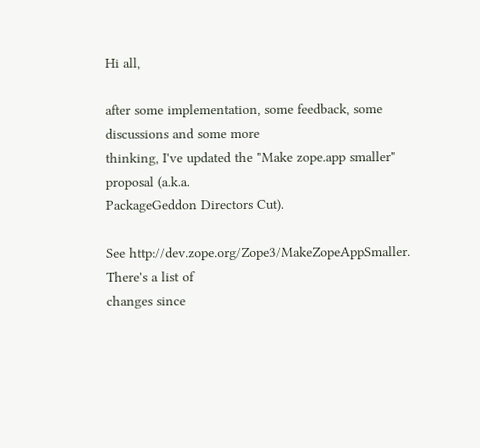Hi all,

after some implementation, some feedback, some discussions and some more
thinking, I've updated the "Make zope.app smaller" proposal (a.k.a.
PackageGeddon Directors Cut).

See http://dev.zope.org/Zope3/MakeZopeAppSmaller. There's a list of
changes since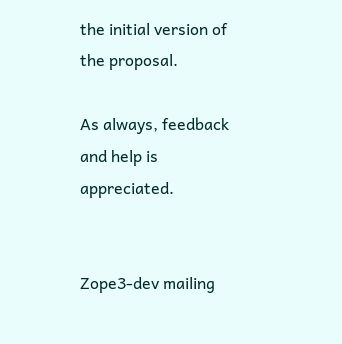the initial version of the proposal.

As always, feedback and help is appreciated.


Zope3-dev mailing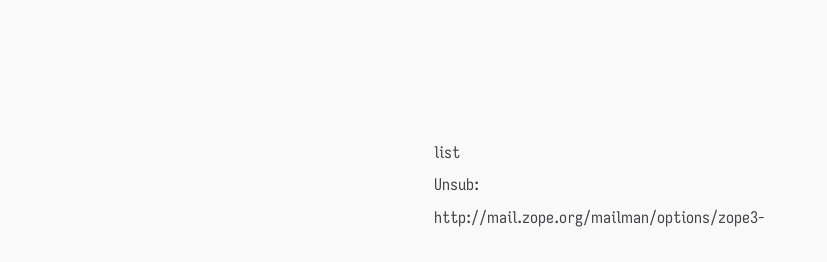list
Unsub: http://mail.zope.org/mailman/options/zope3-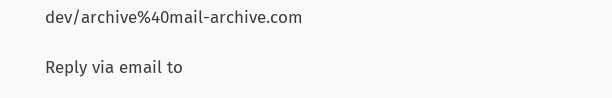dev/archive%40mail-archive.com

Reply via email to